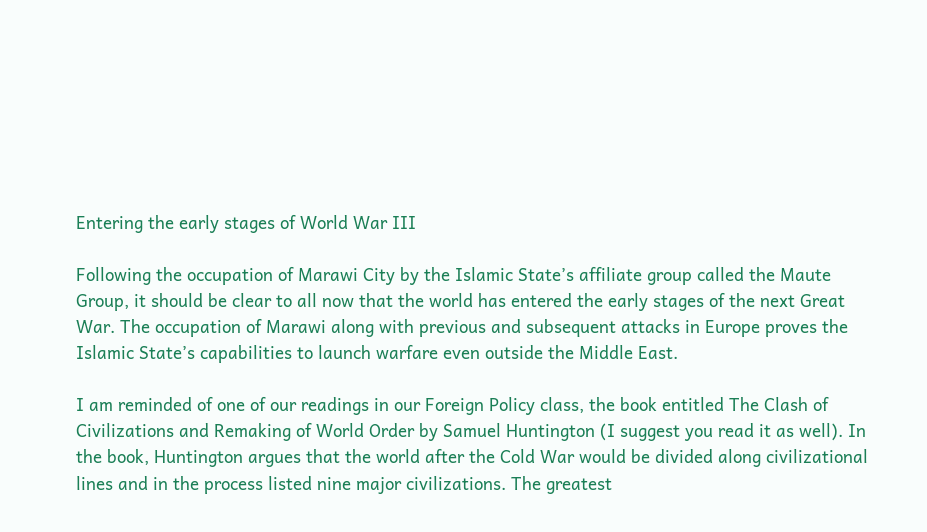Entering the early stages of World War III

Following the occupation of Marawi City by the Islamic State’s affiliate group called the Maute Group, it should be clear to all now that the world has entered the early stages of the next Great War. The occupation of Marawi along with previous and subsequent attacks in Europe proves the Islamic State’s capabilities to launch warfare even outside the Middle East.

I am reminded of one of our readings in our Foreign Policy class, the book entitled The Clash of Civilizations and Remaking of World Order by Samuel Huntington (I suggest you read it as well). In the book, Huntington argues that the world after the Cold War would be divided along civilizational lines and in the process listed nine major civilizations. The greatest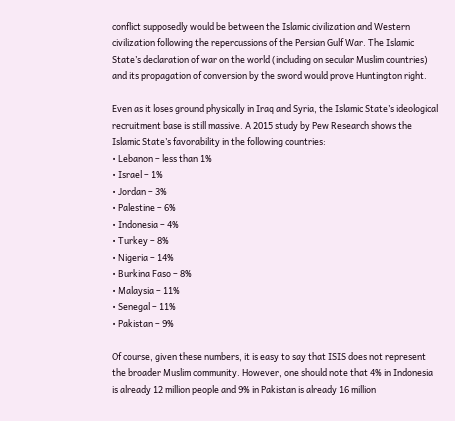conflict supposedly would be between the Islamic civilization and Western civilization following the repercussions of the Persian Gulf War. The Islamic State’s declaration of war on the world (including on secular Muslim countries) and its propagation of conversion by the sword would prove Huntington right.

Even as it loses ground physically in Iraq and Syria, the Islamic State’s ideological recruitment base is still massive. A 2015 study by Pew Research shows the Islamic State’s favorability in the following countries:
• Lebanon – less than 1%
• Israel – 1%
• Jordan – 3%
• Palestine – 6%
• Indonesia – 4%
• Turkey – 8%
• Nigeria – 14%
• Burkina Faso – 8%
• Malaysia – 11%
• Senegal – 11%
• Pakistan – 9%

Of course, given these numbers, it is easy to say that ISIS does not represent the broader Muslim community. However, one should note that 4% in Indonesia is already 12 million people and 9% in Pakistan is already 16 million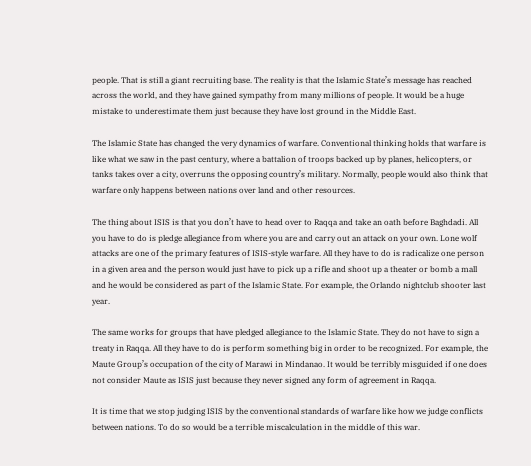people. That is still a giant recruiting base. The reality is that the Islamic State’s message has reached across the world, and they have gained sympathy from many millions of people. It would be a huge mistake to underestimate them just because they have lost ground in the Middle East.

The Islamic State has changed the very dynamics of warfare. Conventional thinking holds that warfare is like what we saw in the past century, where a battalion of troops backed up by planes, helicopters, or tanks takes over a city, overruns the opposing country’s military. Normally, people would also think that warfare only happens between nations over land and other resources.

The thing about ISIS is that you don’t have to head over to Raqqa and take an oath before Baghdadi. All you have to do is pledge allegiance from where you are and carry out an attack on your own. Lone wolf attacks are one of the primary features of ISIS-style warfare. All they have to do is radicalize one person in a given area and the person would just have to pick up a rifle and shoot up a theater or bomb a mall and he would be considered as part of the Islamic State. For example, the Orlando nightclub shooter last year.

The same works for groups that have pledged allegiance to the Islamic State. They do not have to sign a treaty in Raqqa. All they have to do is perform something big in order to be recognized. For example, the Maute Group’s occupation of the city of Marawi in Mindanao. It would be terribly misguided if one does not consider Maute as ISIS just because they never signed any form of agreement in Raqqa.

It is time that we stop judging ISIS by the conventional standards of warfare like how we judge conflicts between nations. To do so would be a terrible miscalculation in the middle of this war.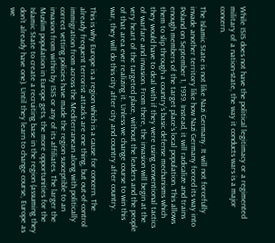While ISIS does not have the political legitimacy or a regimented military of a nation-state, the way it conducts wars is a major concern.

The Islamic State is not like Nazi Germany. It will not forcefully invade another territory like how Nazi Germany forced its way into Poland on September 1, 1939. Instead, it will radicalize and trains enough members of the target place’s local population. This allows them to slip through a country’s basic defense mechanisms which they would have to deal with if they were using conventional tactics of warfare and invasion. From there, the invasion will begin at the very heart of the targeted place, without the leaders and the people of that area ever realizing it. Unless we change course to win this war, they will do this city after city and country after country.

This is why Europe is a region which is a cause for concern. The already frequent terrorist attacks are one thing, but out-of-control immigration from across the Mediterranean along with politically correct vetting policies have made the region susceptible to an invasion from within by ISIS or any of its affiliates. The larger the Muslim population in Europe gets, the more opportunities for the Islamic State to create a recruiting base in the region (assuming they don’t already have one). Until they learn to change course, Europe as we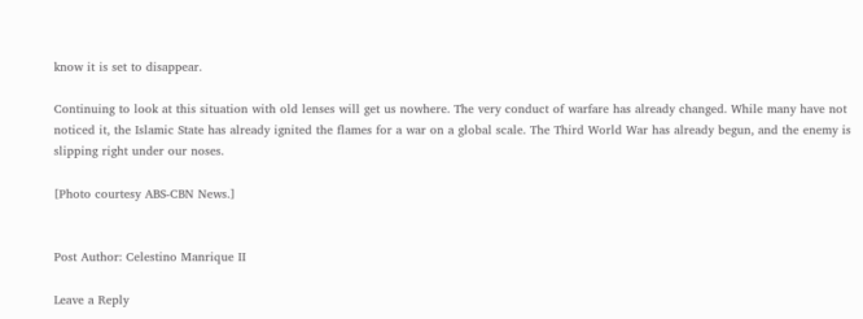know it is set to disappear.

Continuing to look at this situation with old lenses will get us nowhere. The very conduct of warfare has already changed. While many have not noticed it, the Islamic State has already ignited the flames for a war on a global scale. The Third World War has already begun, and the enemy is slipping right under our noses.

[Photo courtesy ABS-CBN News.]


Post Author: Celestino Manrique II

Leave a Reply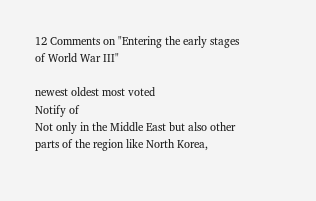12 Comments on "Entering the early stages of World War III"

newest oldest most voted
Notify of
Not only in the Middle East but also other parts of the region like North Korea,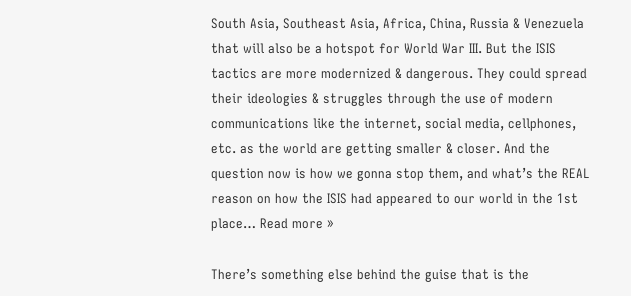South Asia, Southeast Asia, Africa, China, Russia & Venezuela that will also be a hotspot for World War III. But the ISIS tactics are more modernized & dangerous. They could spread their ideologies & struggles through the use of modern communications like the internet, social media, cellphones, etc. as the world are getting smaller & closer. And the question now is how we gonna stop them, and what’s the REAL reason on how the ISIS had appeared to our world in the 1st place… Read more »

There’s something else behind the guise that is the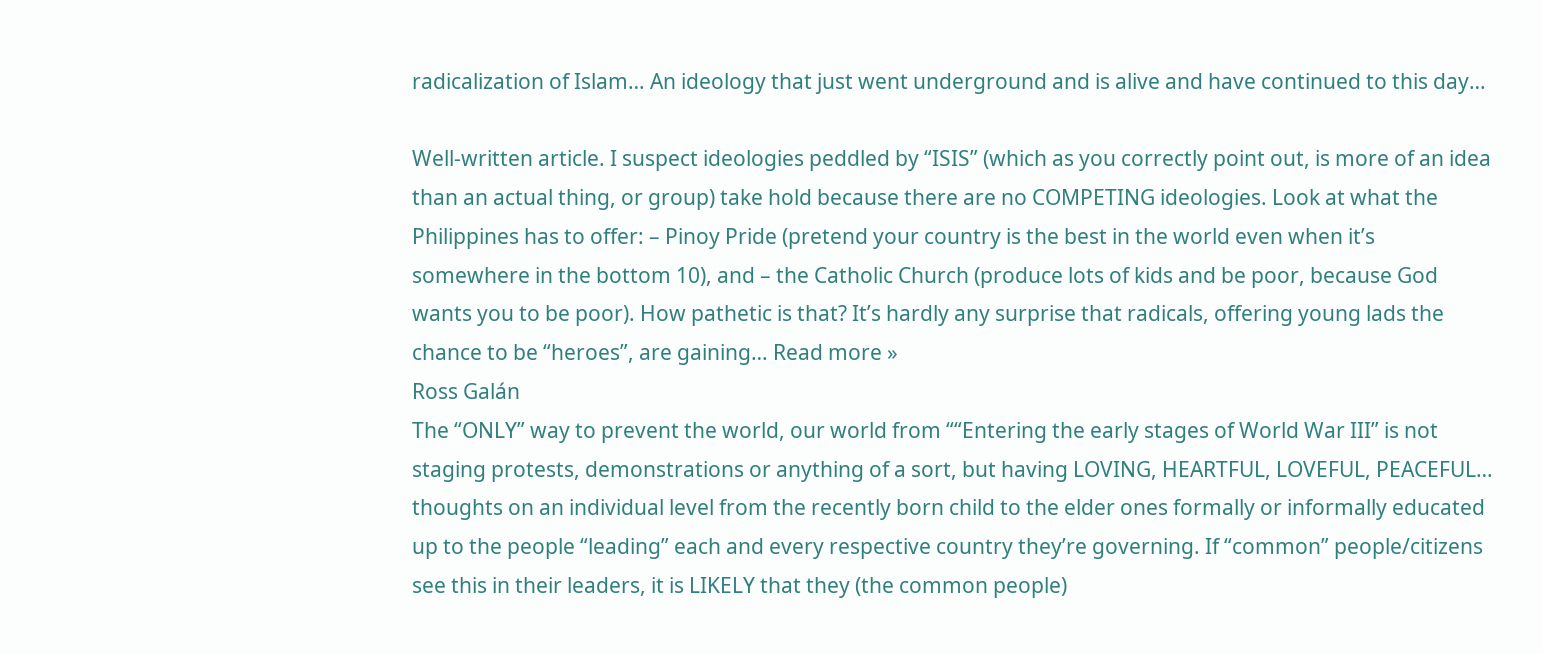radicalization of Islam… An ideology that just went underground and is alive and have continued to this day…

Well-written article. I suspect ideologies peddled by “ISIS” (which as you correctly point out, is more of an idea than an actual thing, or group) take hold because there are no COMPETING ideologies. Look at what the Philippines has to offer: – Pinoy Pride (pretend your country is the best in the world even when it’s somewhere in the bottom 10), and – the Catholic Church (produce lots of kids and be poor, because God wants you to be poor). How pathetic is that? It’s hardly any surprise that radicals, offering young lads the chance to be “heroes”, are gaining… Read more »
Ross Galán
The “ONLY” way to prevent the world, our world from ““Entering the early stages of World War III” is not staging protests, demonstrations or anything of a sort, but having LOVING, HEARTFUL, LOVEFUL, PEACEFUL… thoughts on an individual level from the recently born child to the elder ones formally or informally educated up to the people “leading” each and every respective country they’re governing. If “common” people/citizens see this in their leaders, it is LIKELY that they (the common people)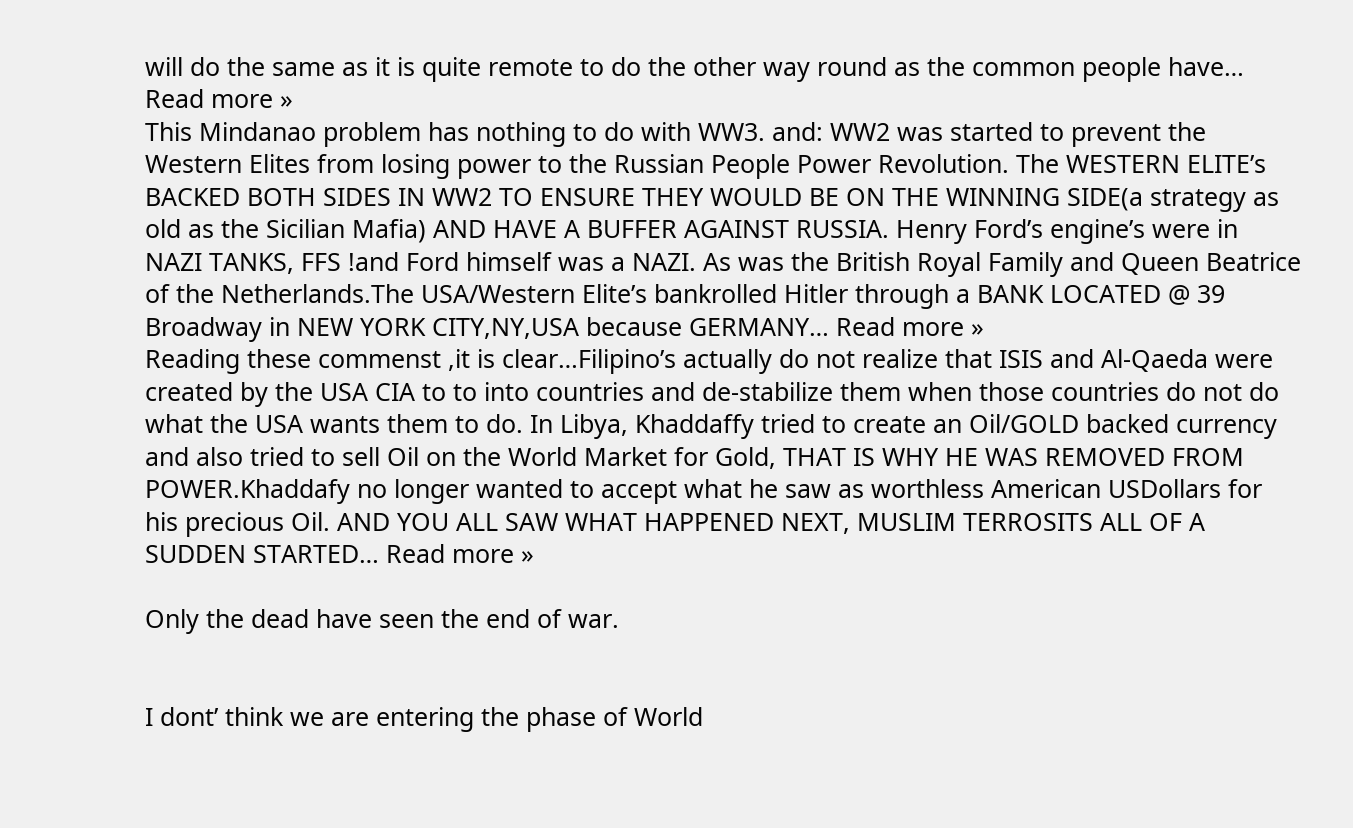will do the same as it is quite remote to do the other way round as the common people have… Read more »
This Mindanao problem has nothing to do with WW3. and: WW2 was started to prevent the Western Elites from losing power to the Russian People Power Revolution. The WESTERN ELITE’s BACKED BOTH SIDES IN WW2 TO ENSURE THEY WOULD BE ON THE WINNING SIDE(a strategy as old as the Sicilian Mafia) AND HAVE A BUFFER AGAINST RUSSIA. Henry Ford’s engine’s were in NAZI TANKS, FFS !and Ford himself was a NAZI. As was the British Royal Family and Queen Beatrice of the Netherlands.The USA/Western Elite’s bankrolled Hitler through a BANK LOCATED @ 39 Broadway in NEW YORK CITY,NY,USA because GERMANY… Read more »
Reading these commenst ,it is clear…Filipino’s actually do not realize that ISIS and Al-Qaeda were created by the USA CIA to to into countries and de-stabilize them when those countries do not do what the USA wants them to do. In Libya, Khaddaffy tried to create an Oil/GOLD backed currency and also tried to sell Oil on the World Market for Gold, THAT IS WHY HE WAS REMOVED FROM POWER.Khaddafy no longer wanted to accept what he saw as worthless American USDollars for his precious Oil. AND YOU ALL SAW WHAT HAPPENED NEXT, MUSLIM TERROSITS ALL OF A SUDDEN STARTED… Read more »

Only the dead have seen the end of war.


I dont’ think we are entering the phase of World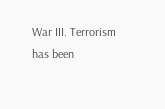War III. Terrorism has been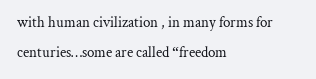with human civilization , in many forms for centuries…some are called “freedom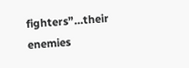fighters”…their enemies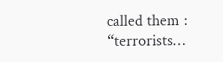called them : “terrorists…